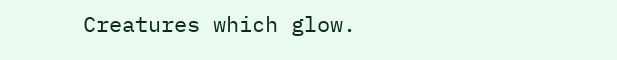Creatures which glow.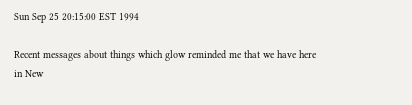Sun Sep 25 20:15:00 EST 1994

Recent messages about things which glow reminded me that we have here
in New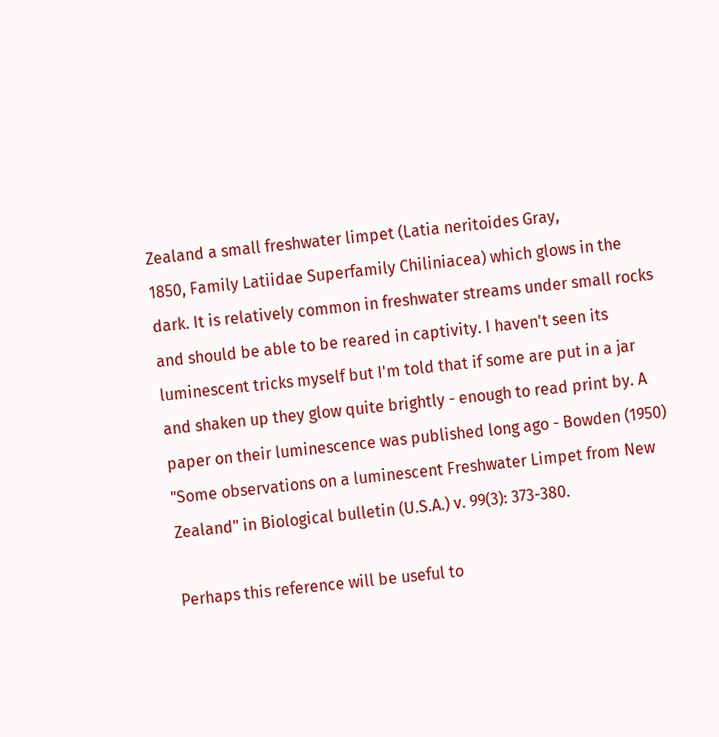Zealand a small freshwater limpet (Latia neritoides Gray,
1850, Family Latiidae Superfamily Chiliniacea) which glows in the
dark. It is relatively common in freshwater streams under small rocks
and should be able to be reared in captivity. I haven't seen its
luminescent tricks myself but I'm told that if some are put in a jar
and shaken up they glow quite brightly - enough to read print by. A
paper on their luminescence was published long ago - Bowden (1950)
"Some observations on a luminescent Freshwater Limpet from New
Zealand" in Biological bulletin (U.S.A.) v. 99(3): 373-380.

Perhaps this reference will be useful to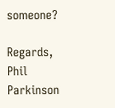someone?

Regards, Phil Parkinson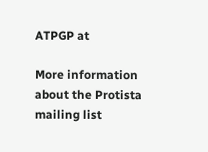ATPGP at

More information about the Protista mailing list